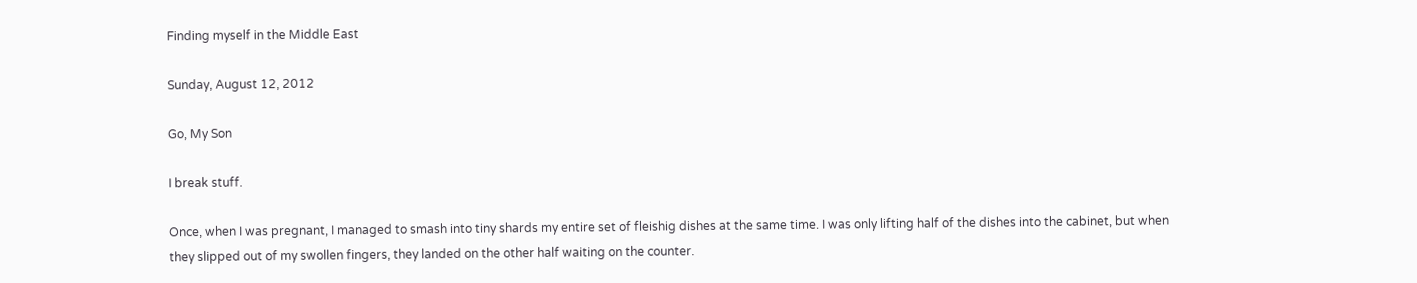Finding myself in the Middle East

Sunday, August 12, 2012

Go, My Son

I break stuff.

Once, when I was pregnant, I managed to smash into tiny shards my entire set of fleishig dishes at the same time. I was only lifting half of the dishes into the cabinet, but when they slipped out of my swollen fingers, they landed on the other half waiting on the counter.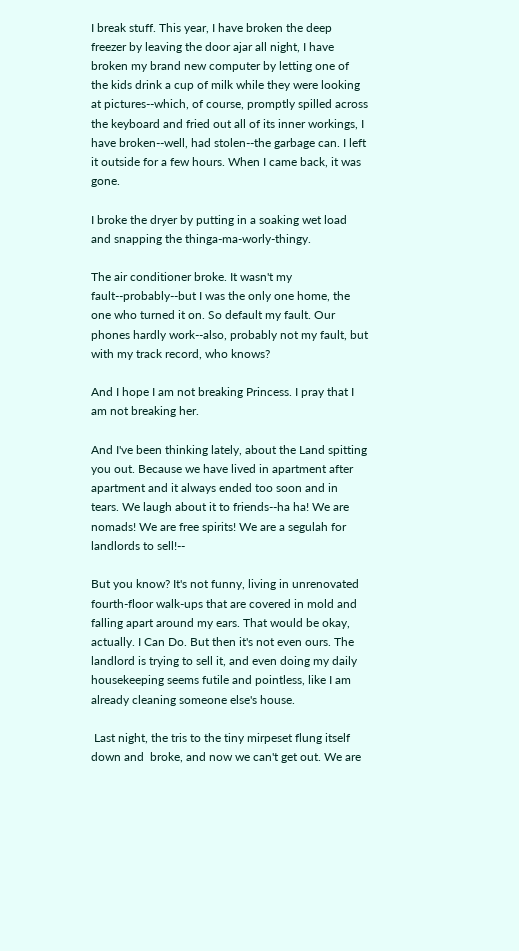I break stuff. This year, I have broken the deep freezer by leaving the door ajar all night, I have broken my brand new computer by letting one of the kids drink a cup of milk while they were looking at pictures--which, of course, promptly spilled across the keyboard and fried out all of its inner workings, I have broken--well, had stolen--the garbage can. I left it outside for a few hours. When I came back, it was gone.

I broke the dryer by putting in a soaking wet load and snapping the thinga-ma-worly-thingy.

The air conditioner broke. It wasn't my fault--probably--but I was the only one home, the one who turned it on. So default my fault. Our phones hardly work--also, probably not my fault, but with my track record, who knows?

And I hope I am not breaking Princess. I pray that I am not breaking her.

And I've been thinking lately, about the Land spitting you out. Because we have lived in apartment after apartment and it always ended too soon and in tears. We laugh about it to friends--ha ha! We are nomads! We are free spirits! We are a segulah for landlords to sell!--

But you know? It's not funny, living in unrenovated fourth-floor walk-ups that are covered in mold and falling apart around my ears. That would be okay, actually. I Can Do. But then it's not even ours. The landlord is trying to sell it, and even doing my daily housekeeping seems futile and pointless, like I am already cleaning someone else's house.

 Last night, the tris to the tiny mirpeset flung itself down and  broke, and now we can't get out. We are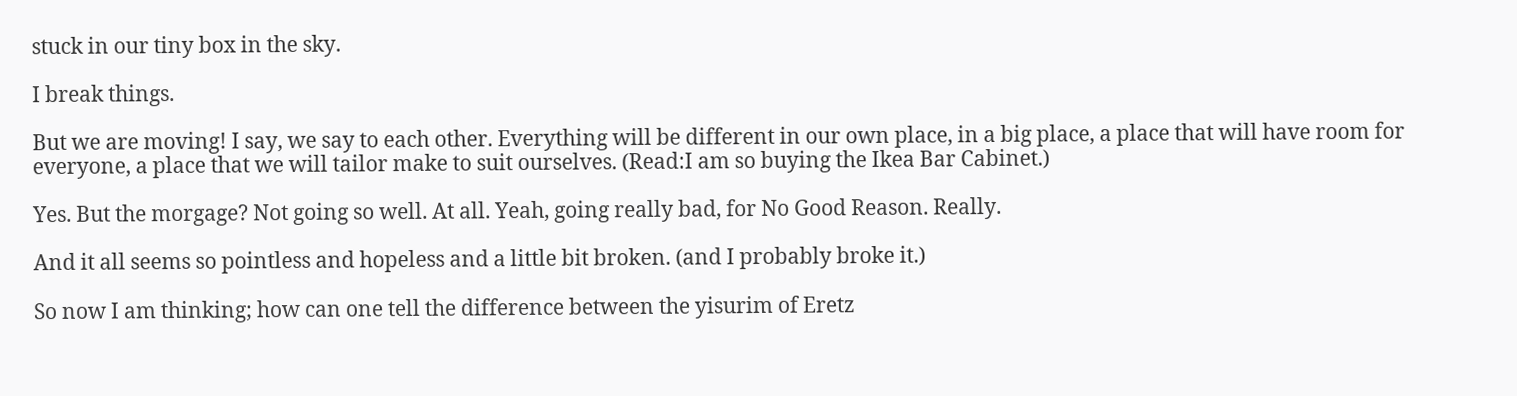stuck in our tiny box in the sky.

I break things.

But we are moving! I say, we say to each other. Everything will be different in our own place, in a big place, a place that will have room for everyone, a place that we will tailor make to suit ourselves. (Read:I am so buying the Ikea Bar Cabinet.)

Yes. But the morgage? Not going so well. At all. Yeah, going really bad, for No Good Reason. Really.

And it all seems so pointless and hopeless and a little bit broken. (and I probably broke it.)

So now I am thinking; how can one tell the difference between the yisurim of Eretz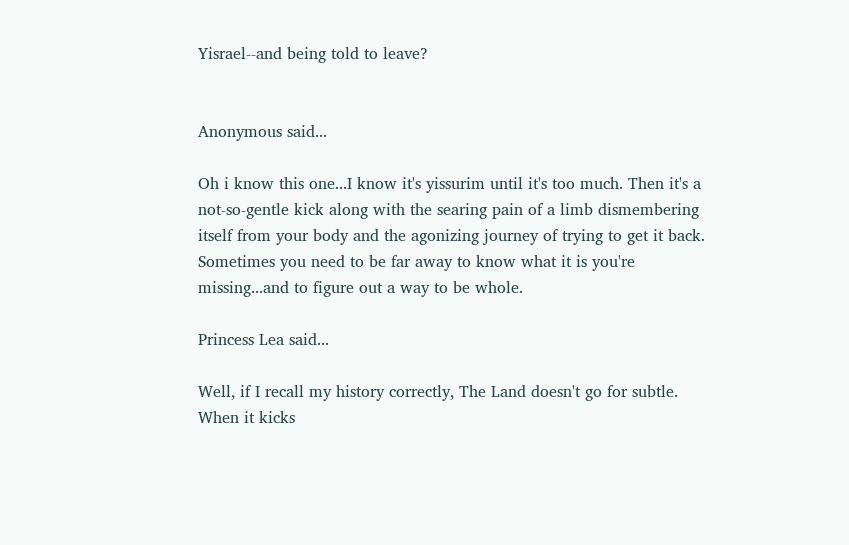Yisrael--and being told to leave?


Anonymous said...

Oh i know this one...I know it's yissurim until it's too much. Then it's a not-so-gentle kick along with the searing pain of a limb dismembering itself from your body and the agonizing journey of trying to get it back. Sometimes you need to be far away to know what it is you're missing...and to figure out a way to be whole.

Princess Lea said...

Well, if I recall my history correctly, The Land doesn't go for subtle. When it kicks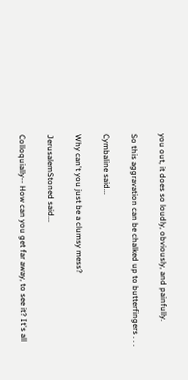you out, it does so loudly, obviously, and painfully.

So this aggravation can be chalked up to butterfingers . . .

Cymbaline said...

Why can't you just be a clumsy mess?

JerusalemStoned said...

Colloquially-- How can you get far away, to see it? It's all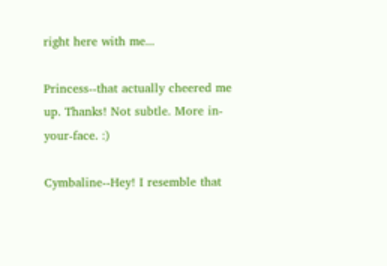right here with me...

Princess--that actually cheered me up. Thanks! Not subtle. More in-your-face. :)

Cymbaline--Hey! I resemble that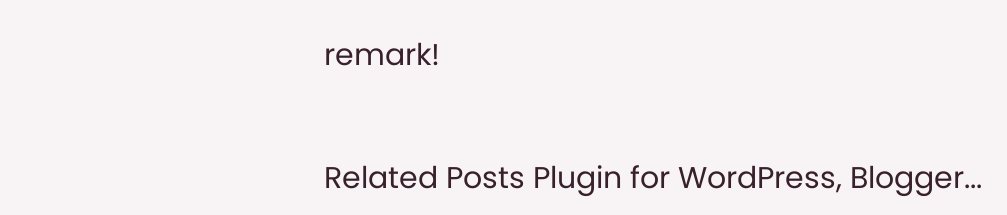remark!


Related Posts Plugin for WordPress, Blogger...